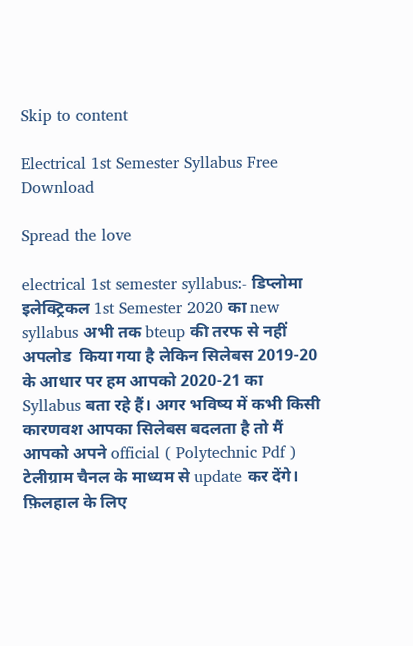Skip to content

Electrical 1st Semester Syllabus Free Download

Spread the love

electrical 1st semester syllabus:- डिप्लोमा इलेक्ट्रिकल 1st Semester 2020 का new syllabus अभी तक bteup की तरफ से नहीं अपलोड  किया गया है लेकिन सिलेबस 2019-20 के आधार पर हम आपको 2020-21 का Syllabus बता रहे हैं। अगर भविष्य में कभी किसी कारणवश आपका सिलेबस बदलता है तो मैं आपको अपने official ( Polytechnic Pdf ) टेलीग्राम चैनल के माध्यम से update कर देंगे।  फ़िलहाल के लिए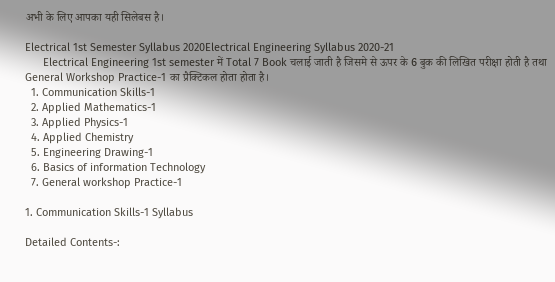अभी के लिए आपका यही सिलेबस है।

Electrical 1st Semester Syllabus 2020Electrical Engineering Syllabus 2020-21
      Electrical Engineering 1st semester में Total 7 Book चलाई जाती है जिसमे से ऊपर के 6 बुक की लिखित परीक्षा होती है तथा General Workshop Practice-1 का प्रैक्टिकल होता होता है।
  1. Communication Skills-1
  2. Applied Mathematics-1
  3. Applied Physics-1
  4. Applied Chemistry
  5. Engineering Drawing-1
  6. Basics of information Technology
  7. General workshop Practice-1

1. Communication Skills-1 Syllabus

Detailed Contents-: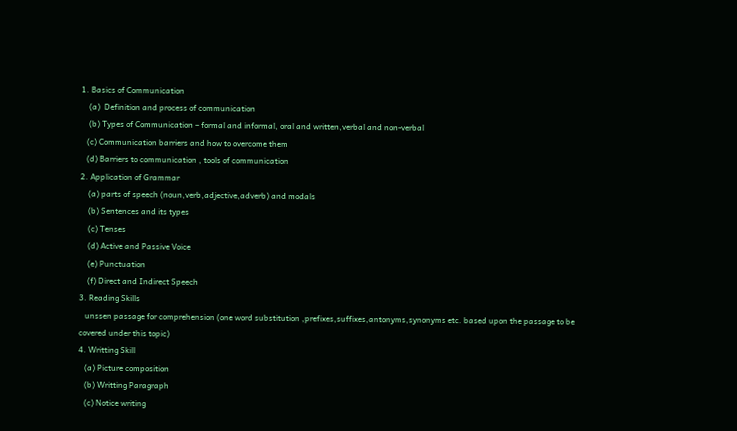1. Basics of Communication
    (a)  Definition and process of communication
    (b) Types of Communication – formal and informal, oral and written,verbal and non-verbal
   (c) Communication barriers and how to overcome them
   (d) Barriers to communication , tools of communication
2. Application of Grammar
    (a) parts of speech (noun,verb,adjective,adverb) and modals
    (b) Sentences and its types
    (c) Tenses
    (d) Active and Passive Voice
    (e) Punctuation
    (f) Direct and Indirect Speech
3. Reading Skills
   unssen passage for comprehension (one word substitution ,prefixes,suffixes,antonyms,synonyms etc. based upon the passage to be covered under this topic)
4. Writting Skill
   (a) Picture composition
   (b) Writting Paragraph
   (c) Notice writing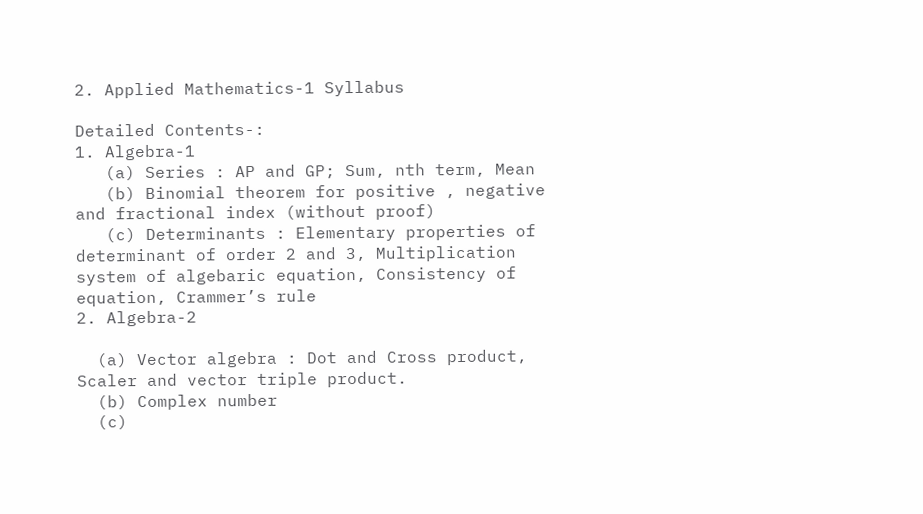2. Applied Mathematics-1 Syllabus

Detailed Contents-:
1. Algebra-1
   (a) Series : AP and GP; Sum, nth term, Mean
   (b) Binomial theorem for positive , negative and fractional index (without proof)
   (c) Determinants : Elementary properties of determinant of order 2 and 3, Multiplication system of algebaric equation, Consistency of equation, Crammer’s rule
2. Algebra-2

  (a) Vector algebra : Dot and Cross product, Scaler and vector triple product.
  (b) Complex number
  (c)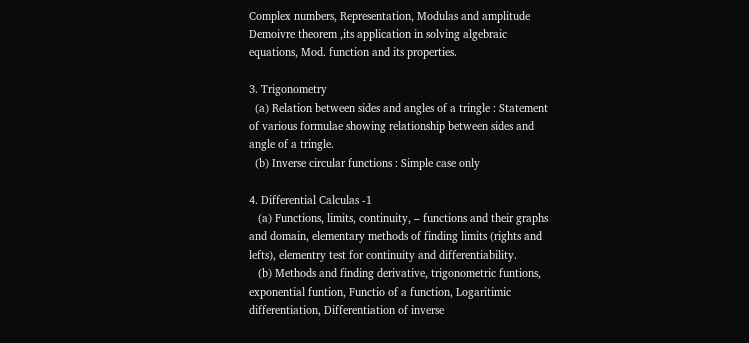Complex numbers, Representation, Modulas and amplitude Demoivre theorem ,its application in solving algebraic equations, Mod. function and its properties.

3. Trigonometry
  (a) Relation between sides and angles of a tringle : Statement of various formulae showing relationship between sides and angle of a tringle.
  (b) Inverse circular functions : Simple case only

4. Differential Calculas -1
   (a) Functions, limits, continuity, – functions and their graphs and domain, elementary methods of finding limits (rights and lefts), elementry test for continuity and differentiability.
   (b) Methods and finding derivative, trigonometric funtions, exponential funtion, Functio of a function, Logaritimic differentiation, Differentiation of inverse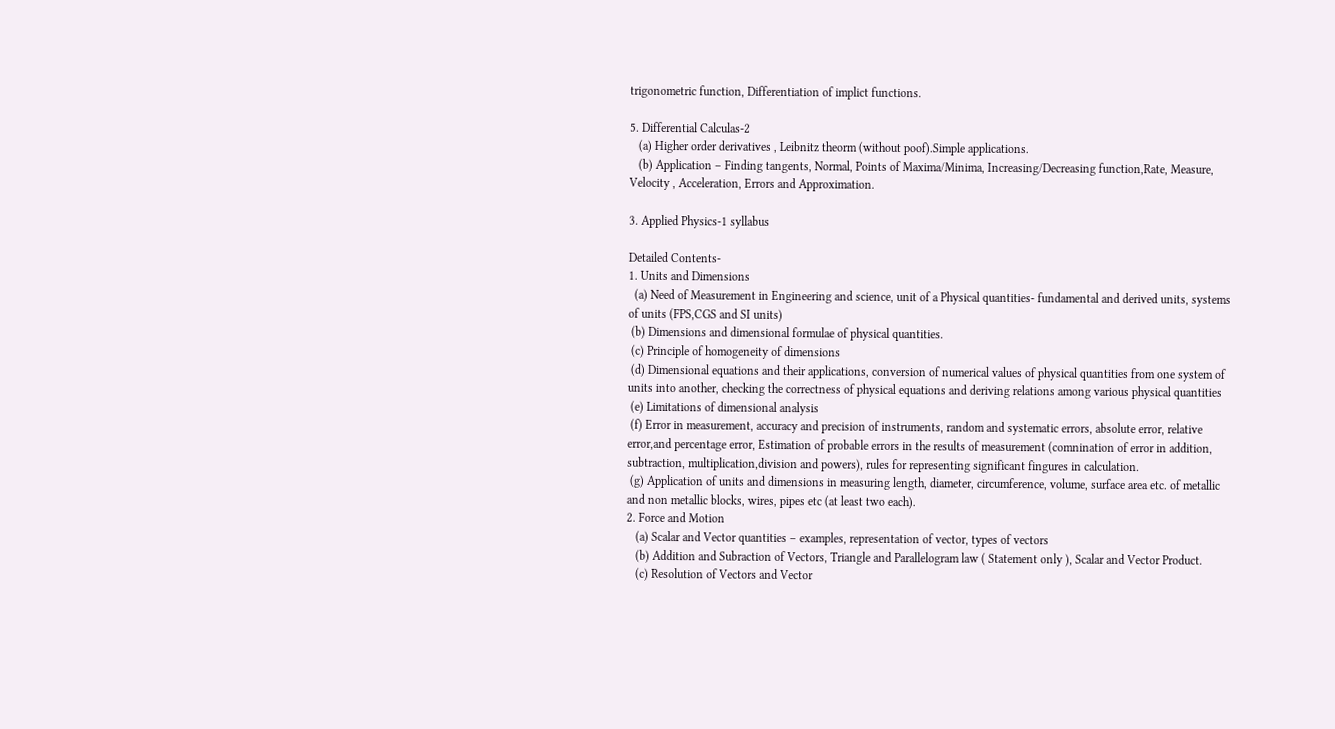trigonometric function, Differentiation of implict functions.

5. Differential Calculas-2
   (a) Higher order derivatives , Leibnitz theorm (without poof).Simple applications.
   (b) Application – Finding tangents, Normal, Points of Maxima/Minima, Increasing/Decreasing function,Rate, Measure, Velocity , Acceleration, Errors and Approximation.

3. Applied Physics-1 syllabus

Detailed Contents-
1. Units and Dimensions
  (a) Need of Measurement in Engineering and science, unit of a Physical quantities- fundamental and derived units, systems of units (FPS,CGS and SI units)
 (b) Dimensions and dimensional formulae of physical quantities.
 (c) Principle of homogeneity of dimensions
 (d) Dimensional equations and their applications, conversion of numerical values of physical quantities from one system of units into another, checking the correctness of physical equations and deriving relations among various physical quantities
 (e) Limitations of dimensional analysis
 (f) Error in measurement, accuracy and precision of instruments, random and systematic errors, absolute error, relative error,and percentage error, Estimation of probable errors in the results of measurement (comnination of error in addition, subtraction, multiplication,division and powers), rules for representing significant fingures in calculation.
 (g) Application of units and dimensions in measuring length, diameter, circumference, volume, surface area etc. of metallic and non metallic blocks, wires, pipes etc (at least two each).
2. Force and Motion
   (a) Scalar and Vector quantities – examples, representation of vector, types of vectors
   (b) Addition and Subraction of Vectors, Triangle and Parallelogram law ( Statement only ), Scalar and Vector Product.
   (c) Resolution of Vectors and Vector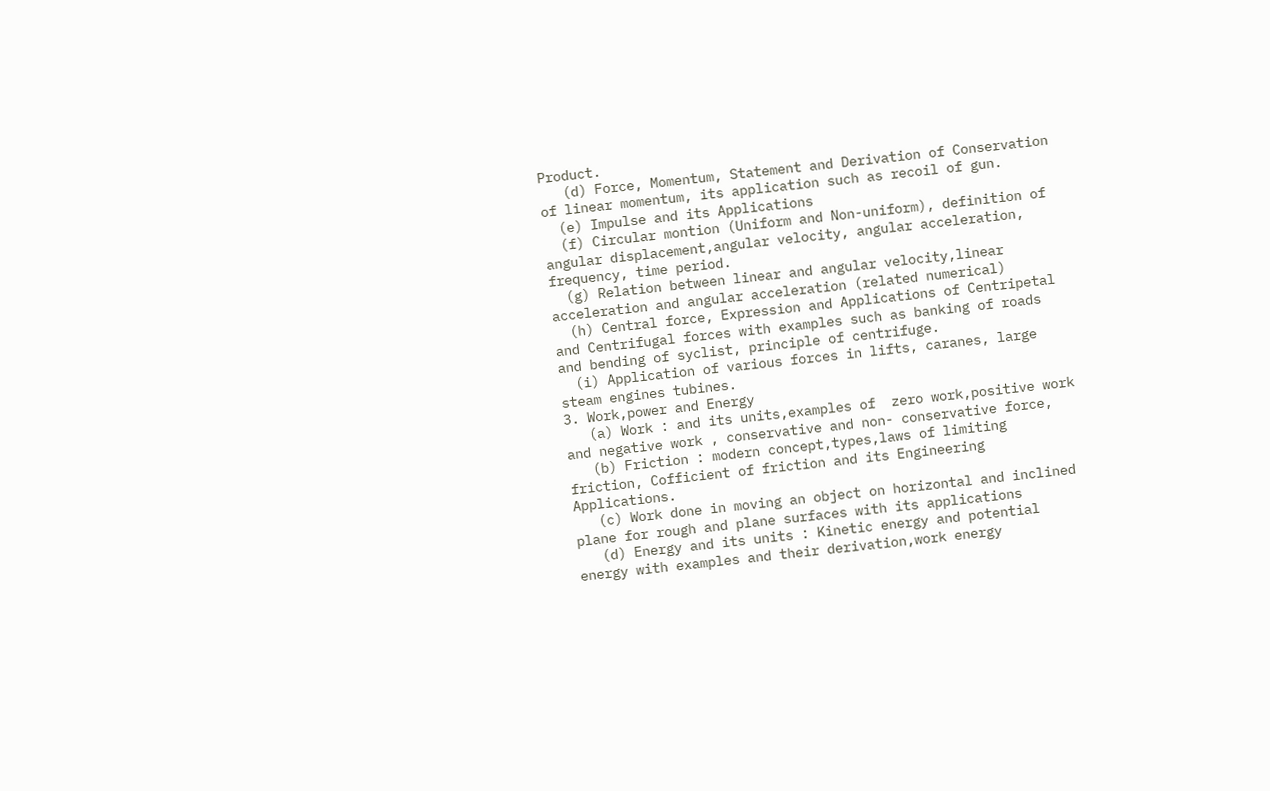Product.
   (d) Force, Momentum, Statement and Derivation of Conservation of linear momentum, its application such as recoil of gun.
  (e) Impulse and its Applications
  (f) Circular montion (Uniform and Non-uniform), definition of angular displacement,angular velocity, angular acceleration, frequency, time period.
  (g) Relation between linear and angular velocity,linear acceleration and angular acceleration (related numerical)
  (h) Central force, Expression and Applications of Centripetal and Centrifugal forces with examples such as banking of roads and bending of syclist, principle of centrifuge.
  (i) Application of various forces in lifts, caranes, large steam engines tubines.
3. Work,power and Energy
   (a) Work : and its units,examples of  zero work,positive work and negative work , conservative and non- conservative force,
   (b) Friction : modern concept,types,laws of limiting friction, Cofficient of friction and its Engineering Applications.
   (c) Work done in moving an object on horizontal and inclined plane for rough and plane surfaces with its applications
   (d) Energy and its units : Kinetic energy and potential energy with examples and their derivation,work energy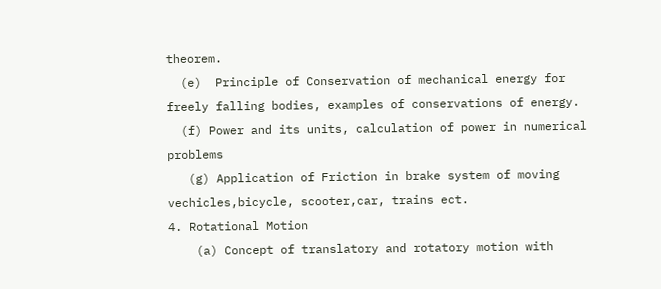theorem.
  (e)  Principle of Conservation of mechanical energy for freely falling bodies, examples of conservations of energy.
  (f) Power and its units, calculation of power in numerical problems
   (g) Application of Friction in brake system of moving vechicles,bicycle, scooter,car, trains ect.
4. Rotational Motion
    (a) Concept of translatory and rotatory motion with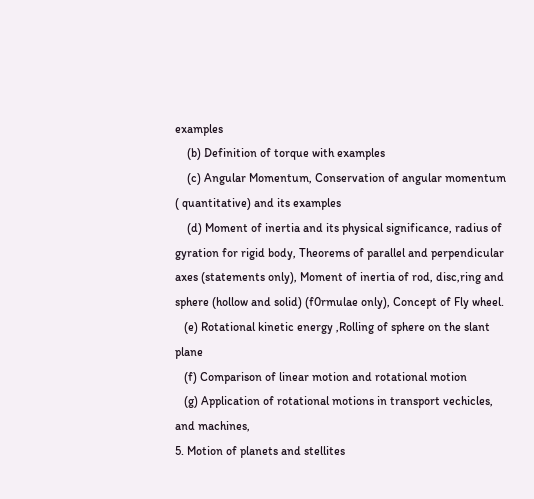examples
    (b) Definition of torque with examples
    (c) Angular Momentum, Conservation of angular momentum ( quantitative) and its examples
    (d) Moment of inertia and its physical significance, radius of gyration for rigid body, Theorems of parallel and perpendicular axes (statements only), Moment of inertia of rod, disc,ring and sphere (hollow and solid) (f0rmulae only), Concept of Fly wheel.
   (e) Rotational kinetic energy ,Rolling of sphere on the slant plane
   (f) Comparison of linear motion and rotational motion
   (g) Application of rotational motions in transport vechicles, and machines,
5. Motion of planets and stellites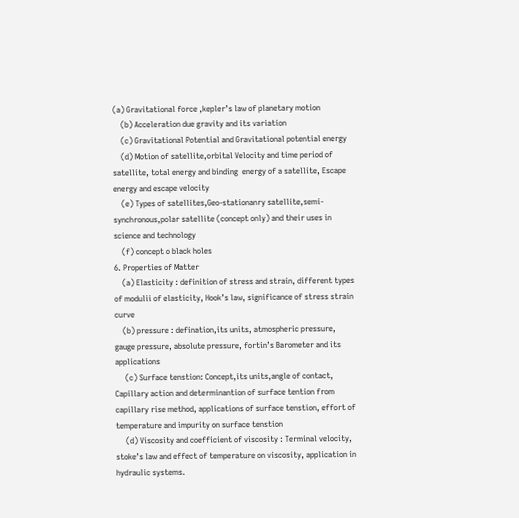(a) Gravitational force ,kepler’s law of planetary motion
    (b) Acceleration due gravity and its variation
    (c) Gravitational Potential and Gravitational potential energy
    (d) Motion of satellite,orbital Velocity and time period of satellite, total energy and binding  energy of a satellite, Escape energy and escape velocity
    (e) Types of satellites,Geo-stationanry satellite,semi-synchronous,polar satellite (concept only) and their uses in science and technology
    (f) concept o black holes
6. Properties of Matter
    (a) Elasticity : definition of stress and strain, different types of modulii of elasticity, Hook’s law, significance of stress strain curve
    (b) pressure : defination,its units, atmospheric pressure, gauge pressure, absolute pressure, fortin’s Barometer and its applications
     (c) Surface tenstion: Concept,its units,angle of contact, Capillary action and determinantion of surface tention from capillary rise method, applications of surface tenstion, effort of temperature and impurity on surface tenstion
     (d) Viscosity and coefficient of viscosity : Terminal velocity, stoke’s law and effect of temperature on viscosity, application in hydraulic systems.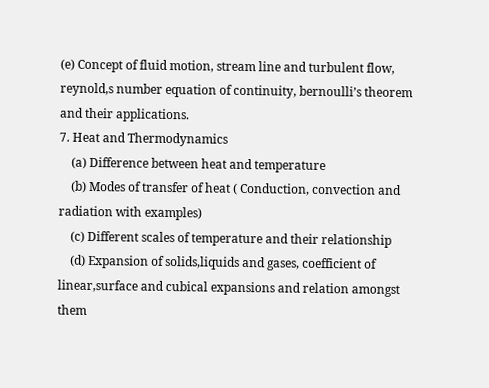(e) Concept of fluid motion, stream line and turbulent flow, reynold,s number equation of continuity, bernoulli’s theorem and their applications.
7. Heat and Thermodynamics
    (a) Difference between heat and temperature
    (b) Modes of transfer of heat ( Conduction, convection and radiation with examples)
    (c) Different scales of temperature and their relationship
    (d) Expansion of solids,liquids and gases, coefficient of linear,surface and cubical expansions and relation amongst them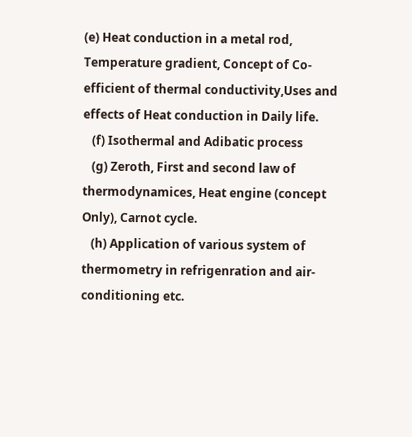(e) Heat conduction in a metal rod, Temperature gradient, Concept of Co-efficient of thermal conductivity,Uses and effects of Heat conduction in Daily life.
   (f) Isothermal and Adibatic process
   (g) Zeroth, First and second law of thermodynamices, Heat engine (concept Only), Carnot cycle.
   (h) Application of various system of thermometry in refrigenration and air-conditioning etc.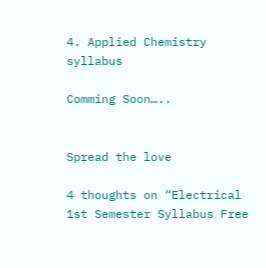4. Applied Chemistry syllabus

Comming Soon…..


Spread the love

4 thoughts on “Electrical 1st Semester Syllabus Free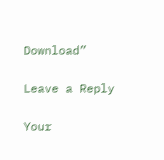Download”

Leave a Reply

Your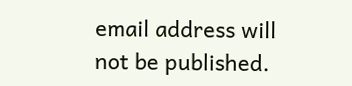email address will not be published.